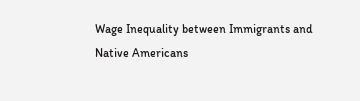Wage Inequality between Immigrants and Native Americans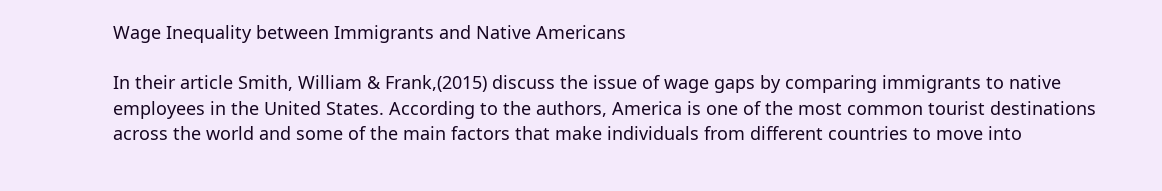Wage Inequality between Immigrants and Native Americans

In their article Smith, William & Frank,(2015) discuss the issue of wage gaps by comparing immigrants to native employees in the United States. According to the authors, America is one of the most common tourist destinations across the world and some of the main factors that make individuals from different countries to move into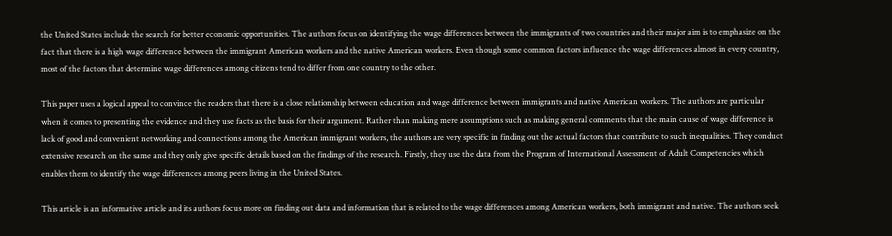the United States include the search for better economic opportunities. The authors focus on identifying the wage differences between the immigrants of two countries and their major aim is to emphasize on the fact that there is a high wage difference between the immigrant American workers and the native American workers. Even though some common factors influence the wage differences almost in every country, most of the factors that determine wage differences among citizens tend to differ from one country to the other.

This paper uses a logical appeal to convince the readers that there is a close relationship between education and wage difference between immigrants and native American workers. The authors are particular when it comes to presenting the evidence and they use facts as the basis for their argument. Rather than making mere assumptions such as making general comments that the main cause of wage difference is lack of good and convenient networking and connections among the American immigrant workers, the authors are very specific in finding out the actual factors that contribute to such inequalities. They conduct extensive research on the same and they only give specific details based on the findings of the research. Firstly, they use the data from the Program of International Assessment of Adult Competencies which enables them to identify the wage differences among peers living in the United States.

This article is an informative article and its authors focus more on finding out data and information that is related to the wage differences among American workers, both immigrant and native. The authors seek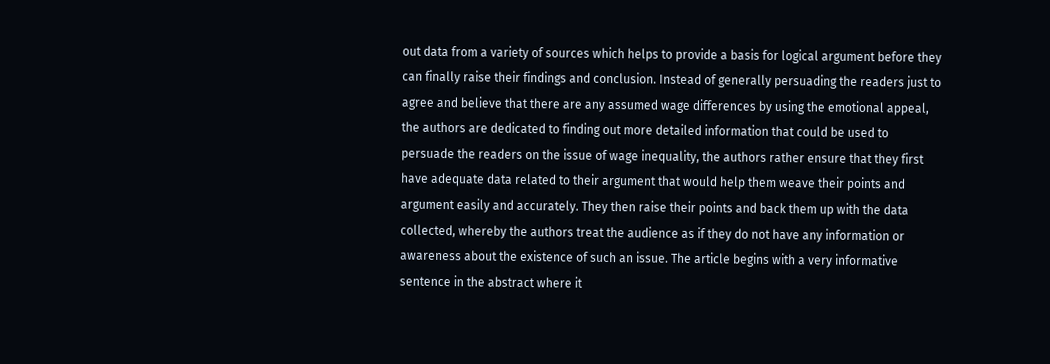out data from a variety of sources which helps to provide a basis for logical argument before they can finally raise their findings and conclusion. Instead of generally persuading the readers just to agree and believe that there are any assumed wage differences by using the emotional appeal, the authors are dedicated to finding out more detailed information that could be used to persuade the readers on the issue of wage inequality, the authors rather ensure that they first have adequate data related to their argument that would help them weave their points and argument easily and accurately. They then raise their points and back them up with the data collected, whereby the authors treat the audience as if they do not have any information or awareness about the existence of such an issue. The article begins with a very informative sentence in the abstract where it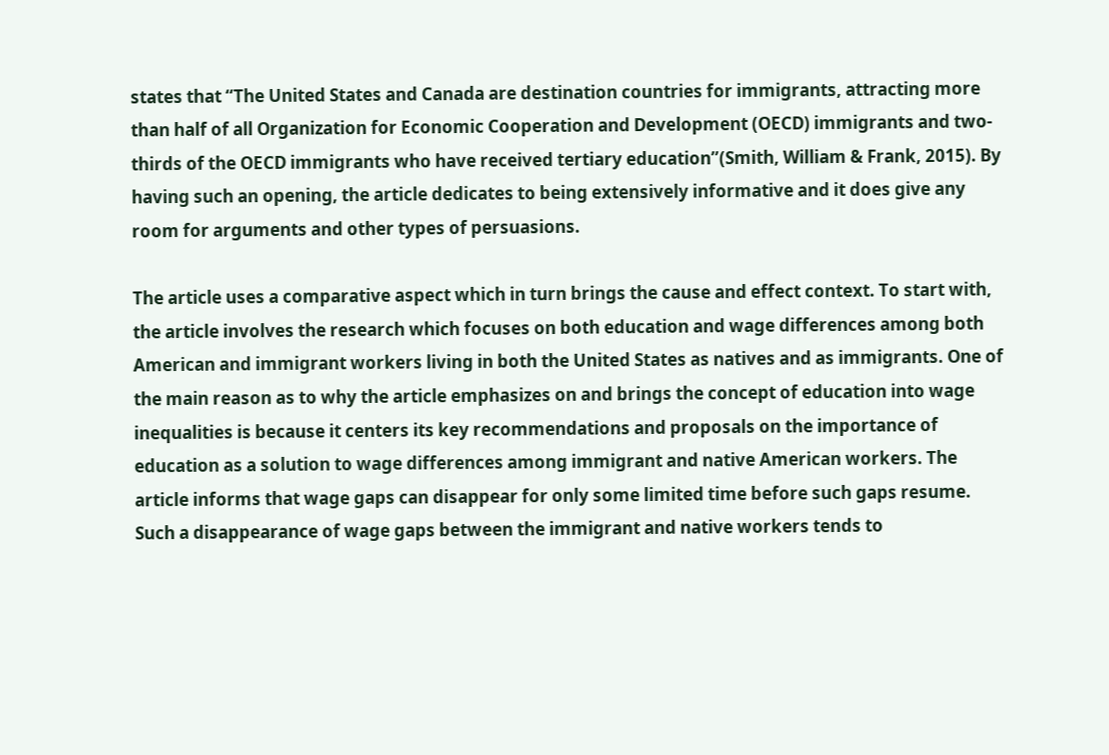states that “The United States and Canada are destination countries for immigrants, attracting more than half of all Organization for Economic Cooperation and Development (OECD) immigrants and two-thirds of the OECD immigrants who have received tertiary education”(Smith, William & Frank, 2015). By having such an opening, the article dedicates to being extensively informative and it does give any room for arguments and other types of persuasions.

The article uses a comparative aspect which in turn brings the cause and effect context. To start with, the article involves the research which focuses on both education and wage differences among both American and immigrant workers living in both the United States as natives and as immigrants. One of the main reason as to why the article emphasizes on and brings the concept of education into wage inequalities is because it centers its key recommendations and proposals on the importance of education as a solution to wage differences among immigrant and native American workers. The article informs that wage gaps can disappear for only some limited time before such gaps resume. Such a disappearance of wage gaps between the immigrant and native workers tends to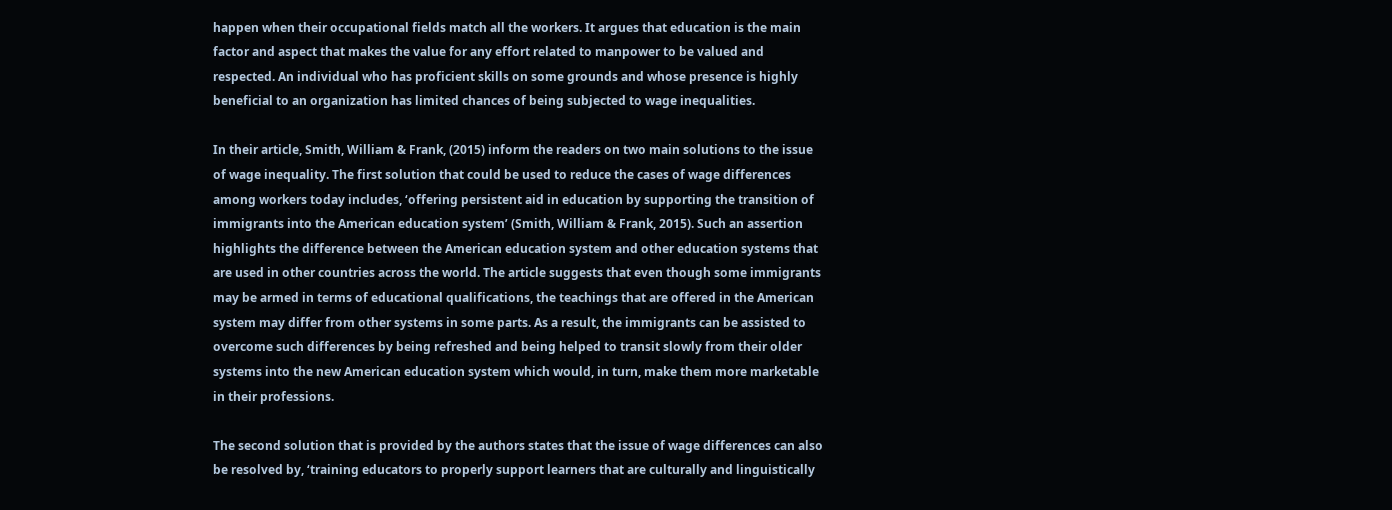happen when their occupational fields match all the workers. It argues that education is the main factor and aspect that makes the value for any effort related to manpower to be valued and respected. An individual who has proficient skills on some grounds and whose presence is highly beneficial to an organization has limited chances of being subjected to wage inequalities.

In their article, Smith, William & Frank, (2015) inform the readers on two main solutions to the issue of wage inequality. The first solution that could be used to reduce the cases of wage differences among workers today includes, ‘offering persistent aid in education by supporting the transition of immigrants into the American education system’ (Smith, William & Frank, 2015). Such an assertion highlights the difference between the American education system and other education systems that are used in other countries across the world. The article suggests that even though some immigrants may be armed in terms of educational qualifications, the teachings that are offered in the American system may differ from other systems in some parts. As a result, the immigrants can be assisted to overcome such differences by being refreshed and being helped to transit slowly from their older systems into the new American education system which would, in turn, make them more marketable in their professions.

The second solution that is provided by the authors states that the issue of wage differences can also be resolved by, ‘training educators to properly support learners that are culturally and linguistically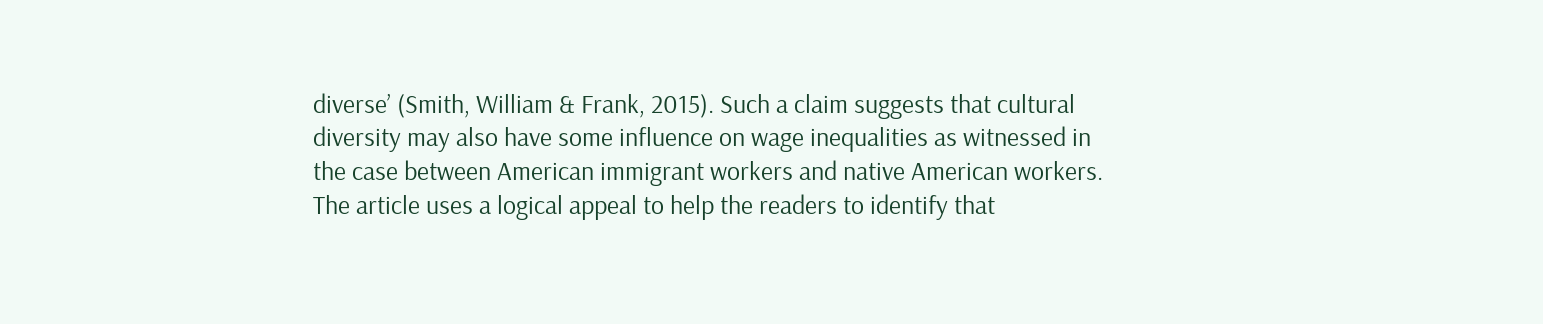diverse’ (Smith, William & Frank, 2015). Such a claim suggests that cultural diversity may also have some influence on wage inequalities as witnessed in the case between American immigrant workers and native American workers. The article uses a logical appeal to help the readers to identify that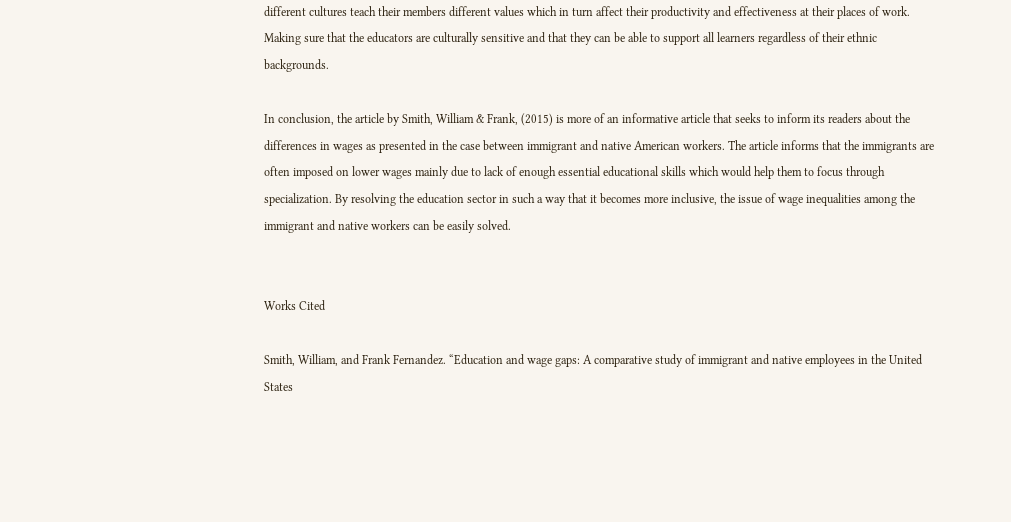different cultures teach their members different values which in turn affect their productivity and effectiveness at their places of work. Making sure that the educators are culturally sensitive and that they can be able to support all learners regardless of their ethnic backgrounds.

In conclusion, the article by Smith, William & Frank, (2015) is more of an informative article that seeks to inform its readers about the differences in wages as presented in the case between immigrant and native American workers. The article informs that the immigrants are often imposed on lower wages mainly due to lack of enough essential educational skills which would help them to focus through specialization. By resolving the education sector in such a way that it becomes more inclusive, the issue of wage inequalities among the immigrant and native workers can be easily solved.


Works Cited

Smith, William, and Frank Fernandez. “Education and wage gaps: A comparative study of immigrant and native employees in the United States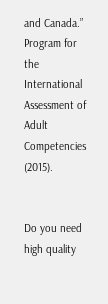and Canada.” Program for the International Assessment of Adult Competencies (2015).


Do you need high quality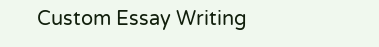Custom Essay Writing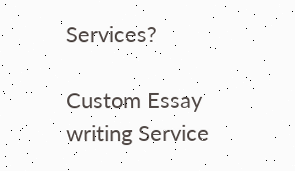Services?

Custom Essay writing Service